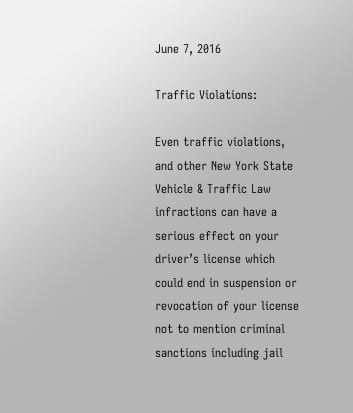June 7, 2016

Traffic Violations:

Even traffic violations, and other New York State Vehicle & Traffic Law infractions can have a serious effect on your driver’s license which could end in suspension or revocation of your license not to mention criminal sanctions including jail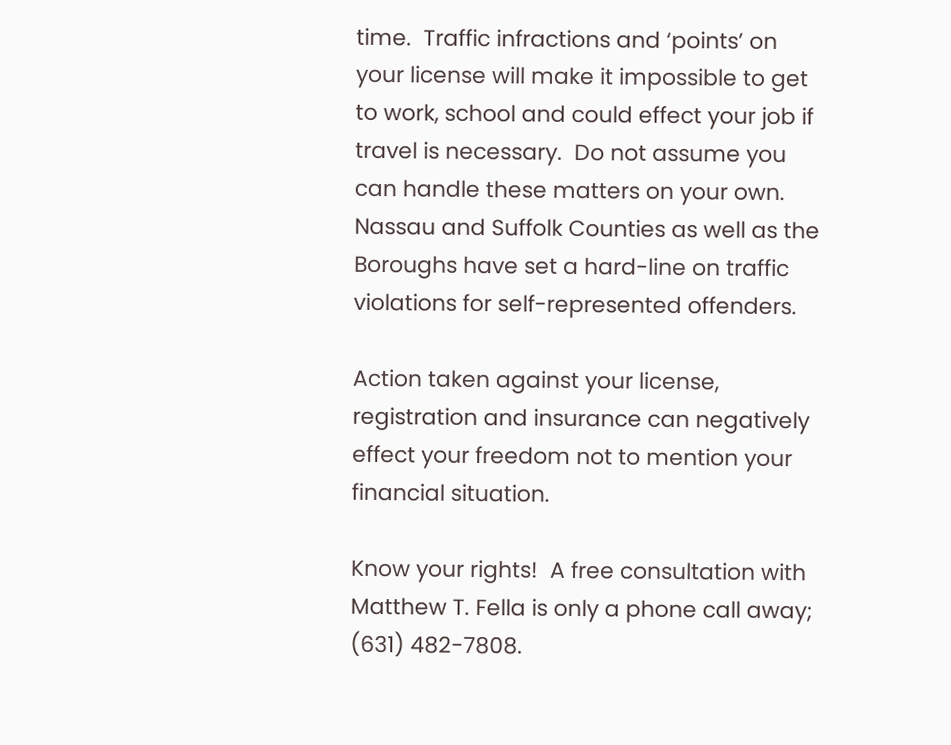time.  Traffic infractions and ‘points’ on your license will make it impossible to get to work, school and could effect your job if travel is necessary.  Do not assume you can handle these matters on your own.  Nassau and Suffolk Counties as well as the Boroughs have set a hard-line on traffic violations for self-represented offenders.

Action taken against your license, registration and insurance can negatively effect your freedom not to mention your financial situation.

Know your rights!  A free consultation with Matthew T. Fella is only a phone call away; (631) 482-7808.